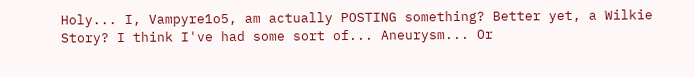Holy... I, Vampyre1o5, am actually POSTING something? Better yet, a Wilkie Story? I think I've had some sort of... Aneurysm... Or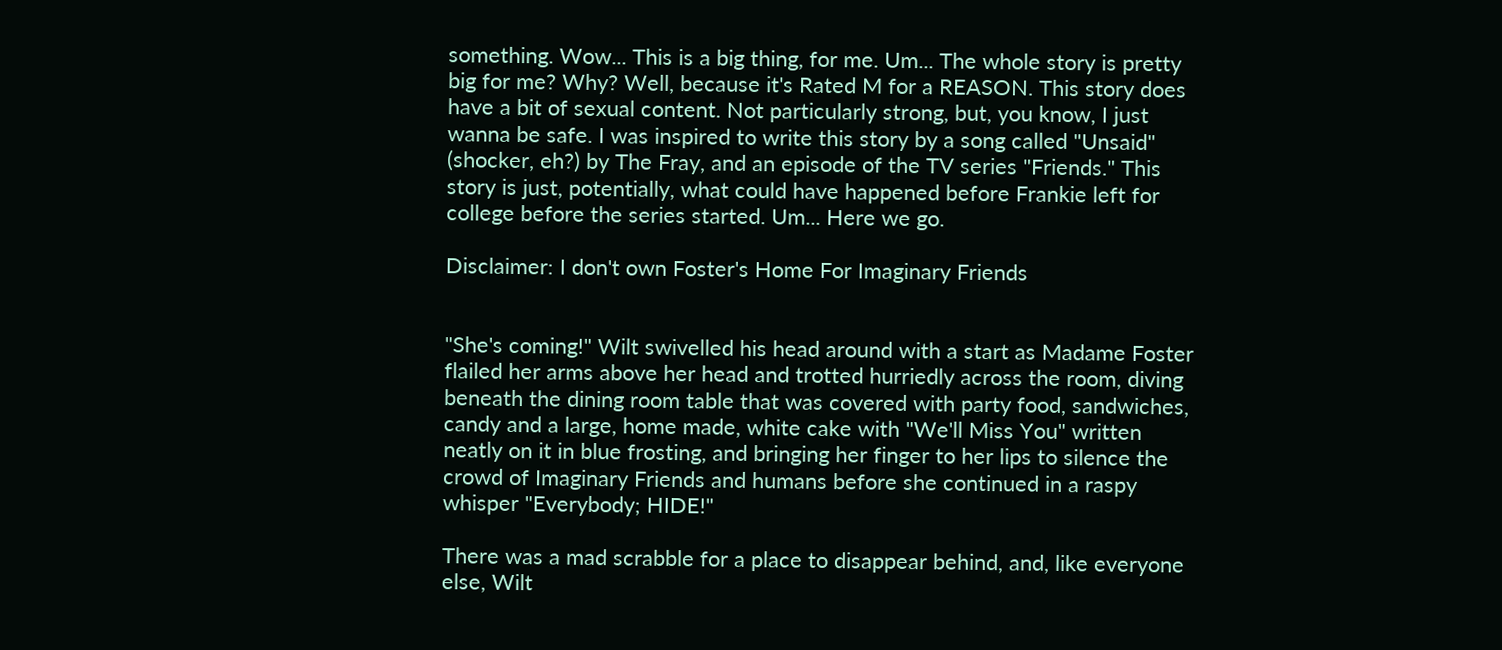something. Wow... This is a big thing, for me. Um... The whole story is pretty big for me? Why? Well, because it's Rated M for a REASON. This story does have a bit of sexual content. Not particularly strong, but, you know, I just wanna be safe. I was inspired to write this story by a song called "Unsaid" (shocker, eh?) by The Fray, and an episode of the TV series "Friends." This story is just, potentially, what could have happened before Frankie left for college before the series started. Um... Here we go.

Disclaimer: I don't own Foster's Home For Imaginary Friends


"She's coming!" Wilt swivelled his head around with a start as Madame Foster flailed her arms above her head and trotted hurriedly across the room, diving beneath the dining room table that was covered with party food, sandwiches, candy and a large, home made, white cake with "We'll Miss You" written neatly on it in blue frosting, and bringing her finger to her lips to silence the crowd of Imaginary Friends and humans before she continued in a raspy whisper "Everybody; HIDE!"

There was a mad scrabble for a place to disappear behind, and, like everyone else, Wilt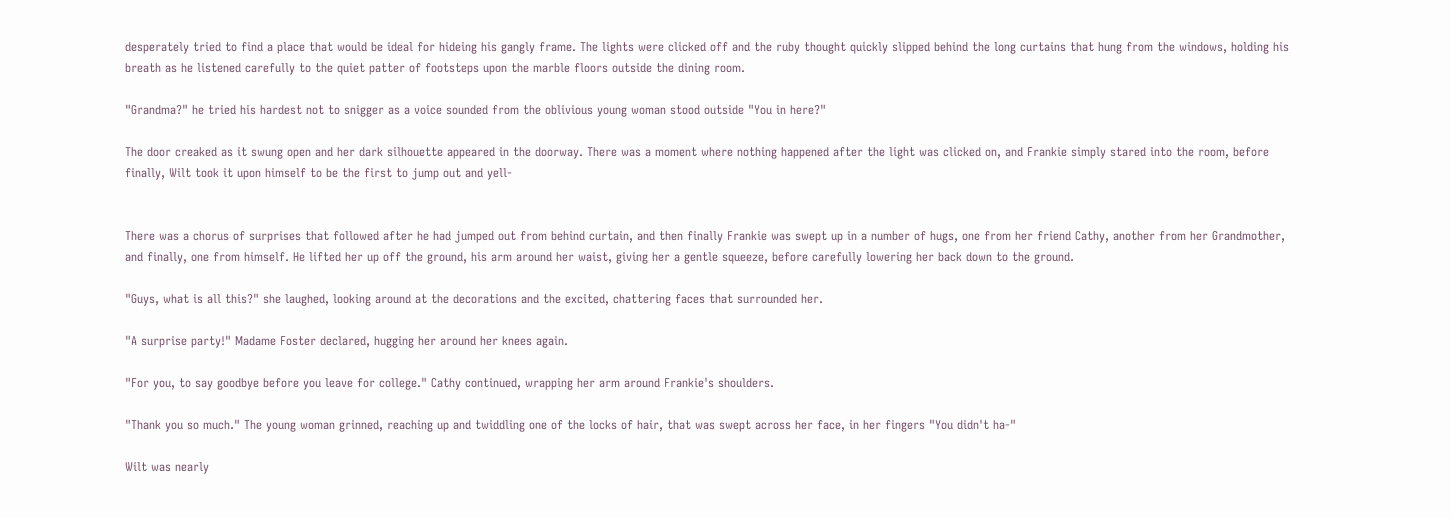desperately tried to find a place that would be ideal for hideing his gangly frame. The lights were clicked off and the ruby thought quickly slipped behind the long curtains that hung from the windows, holding his breath as he listened carefully to the quiet patter of footsteps upon the marble floors outside the dining room.

"Grandma?" he tried his hardest not to snigger as a voice sounded from the oblivious young woman stood outside "You in here?"

The door creaked as it swung open and her dark silhouette appeared in the doorway. There was a moment where nothing happened after the light was clicked on, and Frankie simply stared into the room, before finally, Wilt took it upon himself to be the first to jump out and yell-


There was a chorus of surprises that followed after he had jumped out from behind curtain, and then finally Frankie was swept up in a number of hugs, one from her friend Cathy, another from her Grandmother, and finally, one from himself. He lifted her up off the ground, his arm around her waist, giving her a gentle squeeze, before carefully lowering her back down to the ground.

"Guys, what is all this?" she laughed, looking around at the decorations and the excited, chattering faces that surrounded her.

"A surprise party!" Madame Foster declared, hugging her around her knees again.

"For you, to say goodbye before you leave for college." Cathy continued, wrapping her arm around Frankie's shoulders.

"Thank you so much." The young woman grinned, reaching up and twiddling one of the locks of hair, that was swept across her face, in her fingers "You didn't ha-"

Wilt was nearly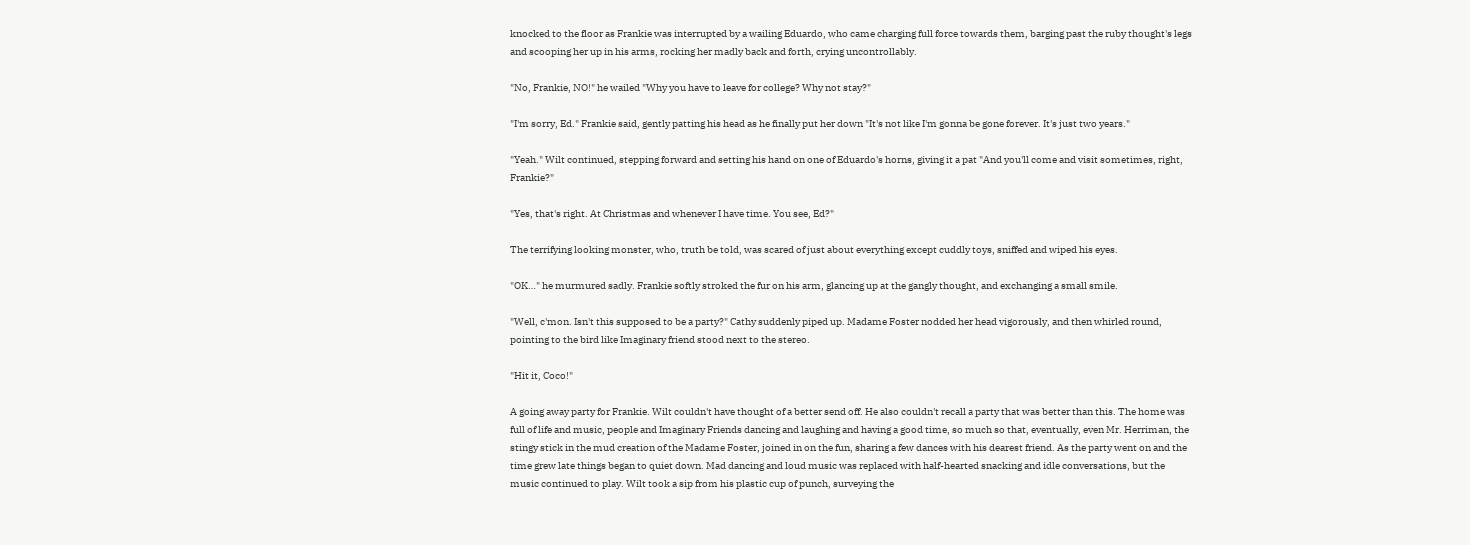knocked to the floor as Frankie was interrupted by a wailing Eduardo, who came charging full force towards them, barging past the ruby thought's legs and scooping her up in his arms, rocking her madly back and forth, crying uncontrollably.

"No, Frankie, NO!" he wailed "Why you have to leave for college? Why not stay?"

"I'm sorry, Ed." Frankie said, gently patting his head as he finally put her down "It's not like I'm gonna be gone forever. It's just two years."

"Yeah." Wilt continued, stepping forward and setting his hand on one of Eduardo's horns, giving it a pat "And you'll come and visit sometimes, right, Frankie?"

"Yes, that's right. At Christmas and whenever I have time. You see, Ed?"

The terrifying looking monster, who, truth be told, was scared of just about everything except cuddly toys, sniffed and wiped his eyes.

"OK…" he murmured sadly. Frankie softly stroked the fur on his arm, glancing up at the gangly thought, and exchanging a small smile.

"Well, c'mon. Isn't this supposed to be a party?" Cathy suddenly piped up. Madame Foster nodded her head vigorously, and then whirled round, pointing to the bird like Imaginary friend stood next to the stereo.

"Hit it, Coco!"

A going away party for Frankie. Wilt couldn't have thought of a better send off. He also couldn't recall a party that was better than this. The home was full of life and music, people and Imaginary Friends dancing and laughing and having a good time, so much so that, eventually, even Mr. Herriman, the stingy stick in the mud creation of the Madame Foster, joined in on the fun, sharing a few dances with his dearest friend. As the party went on and the time grew late things began to quiet down. Mad dancing and loud music was replaced with half-hearted snacking and idle conversations, but the music continued to play. Wilt took a sip from his plastic cup of punch, surveying the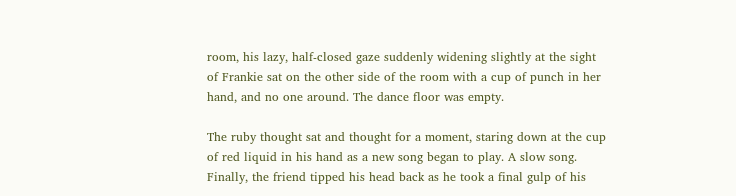room, his lazy, half-closed gaze suddenly widening slightly at the sight of Frankie sat on the other side of the room with a cup of punch in her hand, and no one around. The dance floor was empty.

The ruby thought sat and thought for a moment, staring down at the cup of red liquid in his hand as a new song began to play. A slow song. Finally, the friend tipped his head back as he took a final gulp of his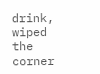drink, wiped the corner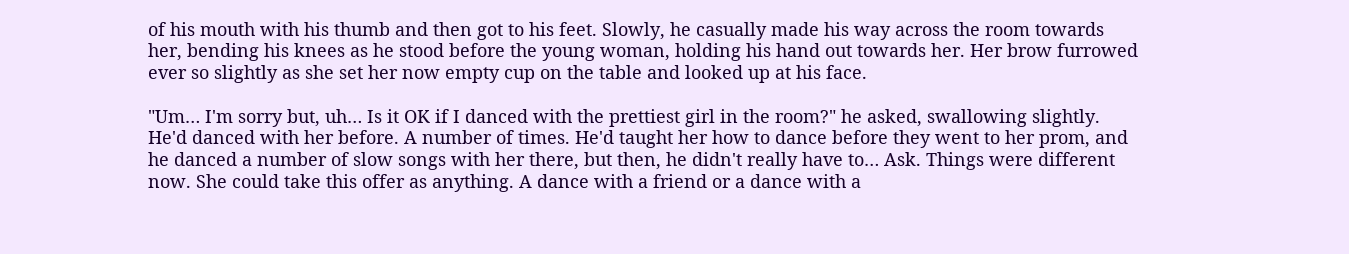of his mouth with his thumb and then got to his feet. Slowly, he casually made his way across the room towards her, bending his knees as he stood before the young woman, holding his hand out towards her. Her brow furrowed ever so slightly as she set her now empty cup on the table and looked up at his face.

"Um… I'm sorry but, uh… Is it OK if I danced with the prettiest girl in the room?" he asked, swallowing slightly. He'd danced with her before. A number of times. He'd taught her how to dance before they went to her prom, and he danced a number of slow songs with her there, but then, he didn't really have to… Ask. Things were different now. She could take this offer as anything. A dance with a friend or a dance with a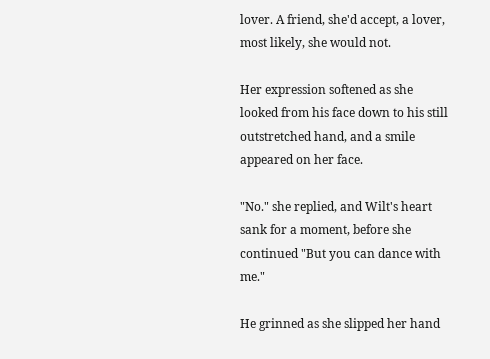lover. A friend, she'd accept, a lover, most likely, she would not.

Her expression softened as she looked from his face down to his still outstretched hand, and a smile appeared on her face.

"No." she replied, and Wilt's heart sank for a moment, before she continued "But you can dance with me."

He grinned as she slipped her hand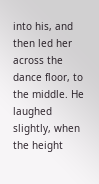into his, and then led her across the dance floor, to the middle. He laughed slightly, when the height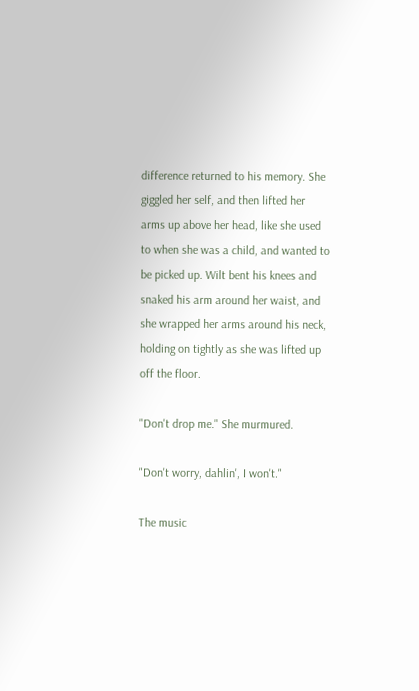difference returned to his memory. She giggled her self, and then lifted her arms up above her head, like she used to when she was a child, and wanted to be picked up. Wilt bent his knees and snaked his arm around her waist, and she wrapped her arms around his neck, holding on tightly as she was lifted up off the floor.

"Don't drop me." She murmured.

"Don't worry, dahlin', I won't."

The music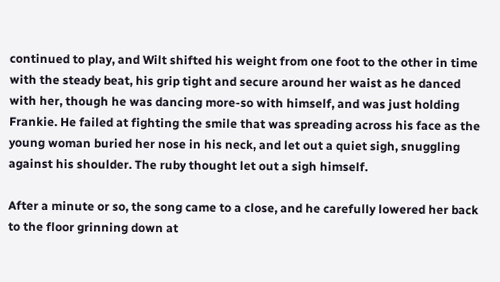continued to play, and Wilt shifted his weight from one foot to the other in time with the steady beat, his grip tight and secure around her waist as he danced with her, though he was dancing more-so with himself, and was just holding Frankie. He failed at fighting the smile that was spreading across his face as the young woman buried her nose in his neck, and let out a quiet sigh, snuggling against his shoulder. The ruby thought let out a sigh himself.

After a minute or so, the song came to a close, and he carefully lowered her back to the floor grinning down at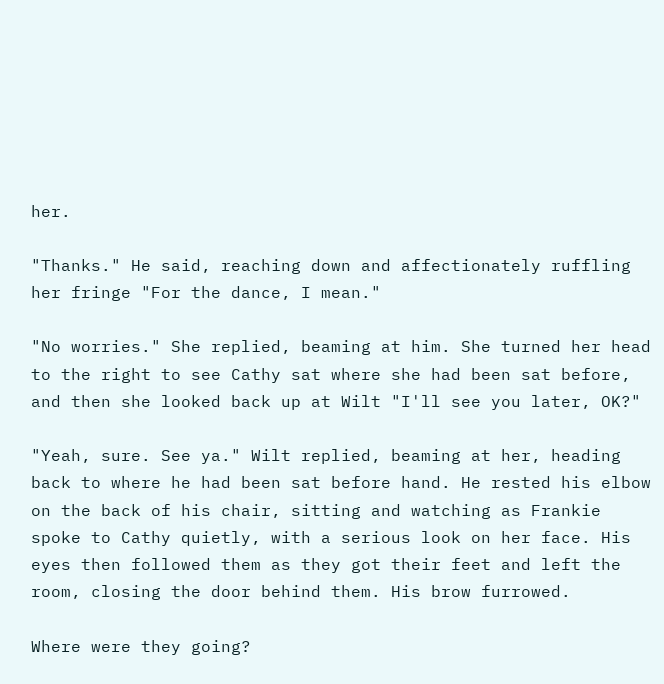her.

"Thanks." He said, reaching down and affectionately ruffling her fringe "For the dance, I mean."

"No worries." She replied, beaming at him. She turned her head to the right to see Cathy sat where she had been sat before, and then she looked back up at Wilt "I'll see you later, OK?"

"Yeah, sure. See ya." Wilt replied, beaming at her, heading back to where he had been sat before hand. He rested his elbow on the back of his chair, sitting and watching as Frankie spoke to Cathy quietly, with a serious look on her face. His eyes then followed them as they got their feet and left the room, closing the door behind them. His brow furrowed.

Where were they going?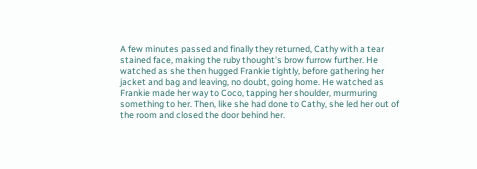A few minutes passed and finally they returned, Cathy with a tear stained face, making the ruby thought's brow furrow further. He watched as she then hugged Frankie tightly, before gathering her jacket and bag and leaving, no doubt, going home. He watched as Frankie made her way to Coco, tapping her shoulder, murmuring something to her. Then, like she had done to Cathy, she led her out of the room and closed the door behind her.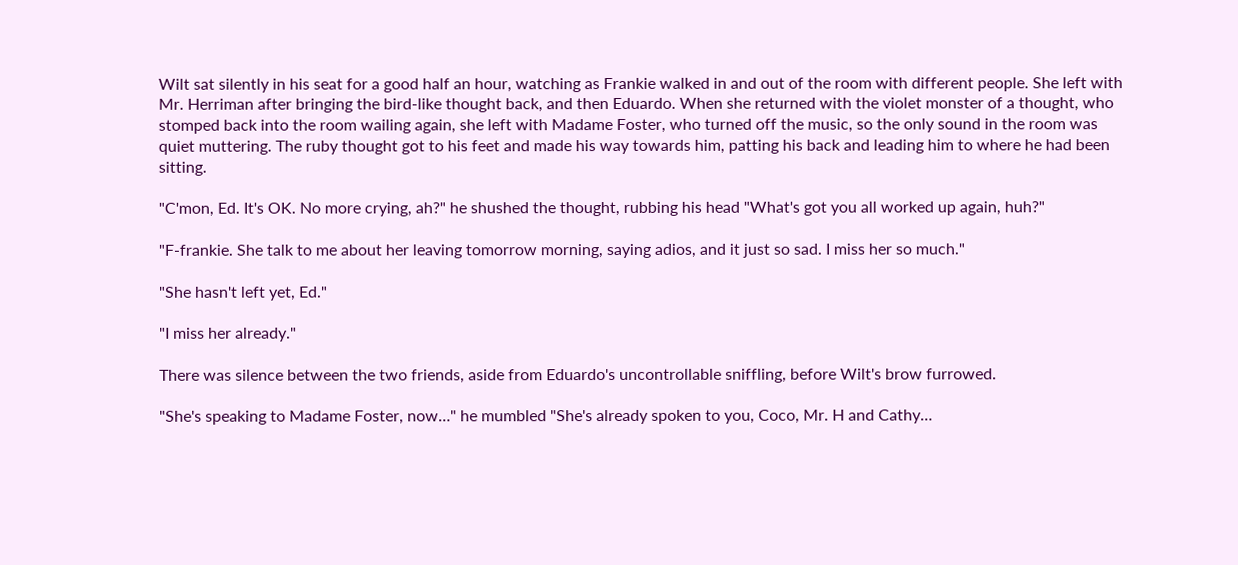Wilt sat silently in his seat for a good half an hour, watching as Frankie walked in and out of the room with different people. She left with Mr. Herriman after bringing the bird-like thought back, and then Eduardo. When she returned with the violet monster of a thought, who stomped back into the room wailing again, she left with Madame Foster, who turned off the music, so the only sound in the room was quiet muttering. The ruby thought got to his feet and made his way towards him, patting his back and leading him to where he had been sitting.

"C'mon, Ed. It's OK. No more crying, ah?" he shushed the thought, rubbing his head "What's got you all worked up again, huh?"

"F-frankie. She talk to me about her leaving tomorrow morning, saying adios, and it just so sad. I miss her so much."

"She hasn't left yet, Ed."

"I miss her already."

There was silence between the two friends, aside from Eduardo's uncontrollable sniffling, before Wilt's brow furrowed.

"She's speaking to Madame Foster, now…" he mumbled "She's already spoken to you, Coco, Mr. H and Cathy…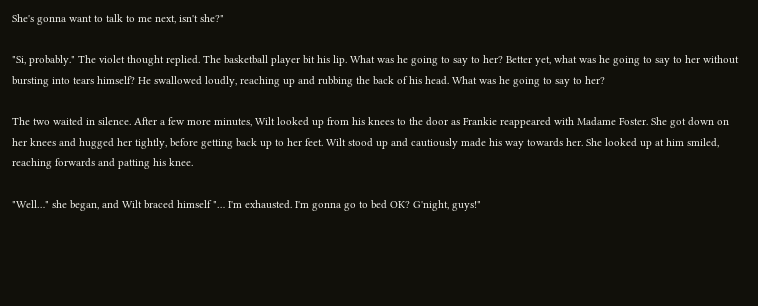She's gonna want to talk to me next, isn't she?"

"Si, probably." The violet thought replied. The basketball player bit his lip. What was he going to say to her? Better yet, what was he going to say to her without bursting into tears himself? He swallowed loudly, reaching up and rubbing the back of his head. What was he going to say to her?

The two waited in silence. After a few more minutes, Wilt looked up from his knees to the door as Frankie reappeared with Madame Foster. She got down on her knees and hugged her tightly, before getting back up to her feet. Wilt stood up and cautiously made his way towards her. She looked up at him smiled, reaching forwards and patting his knee.

"Well…" she began, and Wilt braced himself "… I'm exhausted. I'm gonna go to bed OK? G'night, guys!"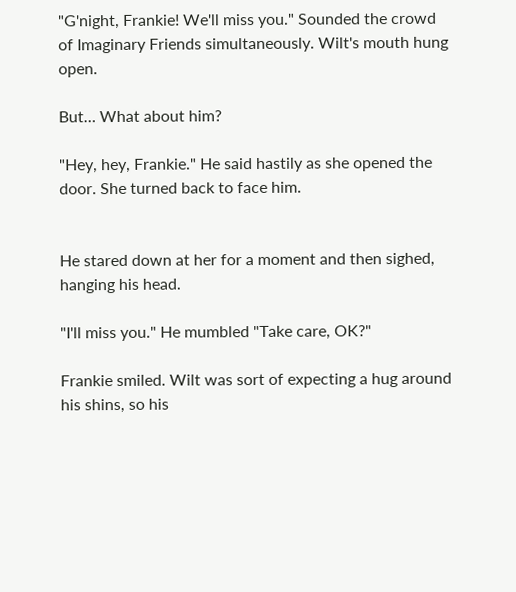"G'night, Frankie! We'll miss you." Sounded the crowd of Imaginary Friends simultaneously. Wilt's mouth hung open.

But… What about him?

"Hey, hey, Frankie." He said hastily as she opened the door. She turned back to face him.


He stared down at her for a moment and then sighed, hanging his head.

"I'll miss you." He mumbled "Take care, OK?"

Frankie smiled. Wilt was sort of expecting a hug around his shins, so his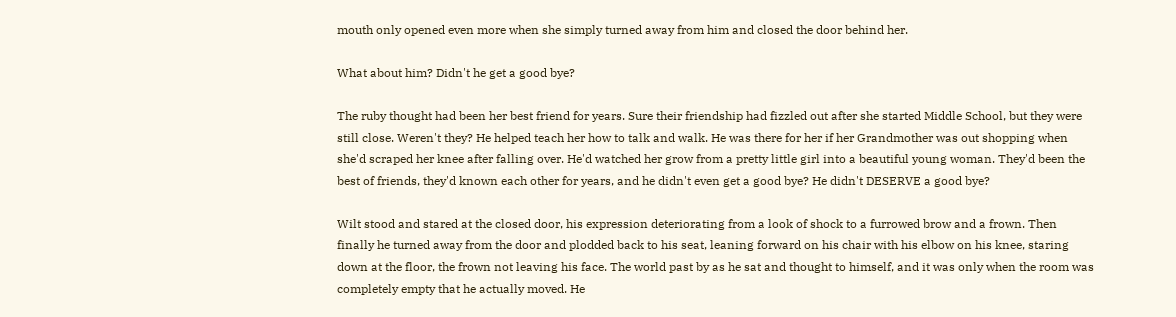mouth only opened even more when she simply turned away from him and closed the door behind her.

What about him? Didn't he get a good bye?

The ruby thought had been her best friend for years. Sure their friendship had fizzled out after she started Middle School, but they were still close. Weren't they? He helped teach her how to talk and walk. He was there for her if her Grandmother was out shopping when she'd scraped her knee after falling over. He'd watched her grow from a pretty little girl into a beautiful young woman. They'd been the best of friends, they'd known each other for years, and he didn't even get a good bye? He didn't DESERVE a good bye?

Wilt stood and stared at the closed door, his expression deteriorating from a look of shock to a furrowed brow and a frown. Then finally he turned away from the door and plodded back to his seat, leaning forward on his chair with his elbow on his knee, staring down at the floor, the frown not leaving his face. The world past by as he sat and thought to himself, and it was only when the room was completely empty that he actually moved. He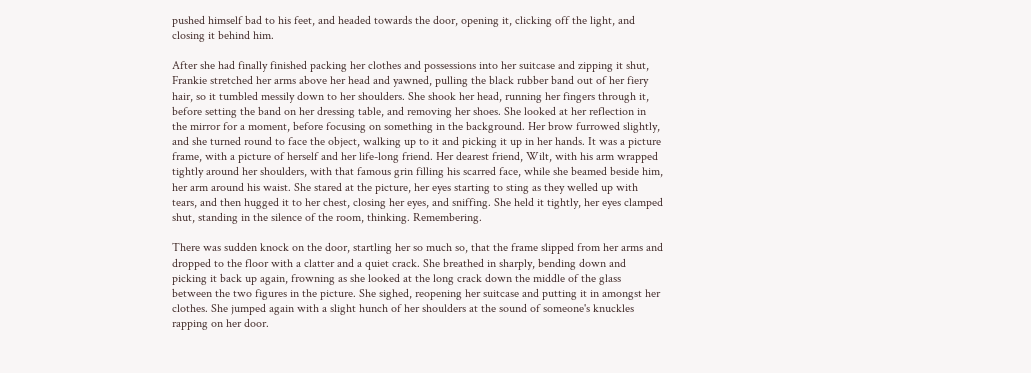pushed himself bad to his feet, and headed towards the door, opening it, clicking off the light, and closing it behind him.

After she had finally finished packing her clothes and possessions into her suitcase and zipping it shut, Frankie stretched her arms above her head and yawned, pulling the black rubber band out of her fiery hair, so it tumbled messily down to her shoulders. She shook her head, running her fingers through it, before setting the band on her dressing table, and removing her shoes. She looked at her reflection in the mirror for a moment, before focusing on something in the background. Her brow furrowed slightly, and she turned round to face the object, walking up to it and picking it up in her hands. It was a picture frame, with a picture of herself and her life-long friend. Her dearest friend, Wilt, with his arm wrapped tightly around her shoulders, with that famous grin filling his scarred face, while she beamed beside him, her arm around his waist. She stared at the picture, her eyes starting to sting as they welled up with tears, and then hugged it to her chest, closing her eyes, and sniffing. She held it tightly, her eyes clamped shut, standing in the silence of the room, thinking. Remembering.

There was sudden knock on the door, startling her so much so, that the frame slipped from her arms and dropped to the floor with a clatter and a quiet crack. She breathed in sharply, bending down and picking it back up again, frowning as she looked at the long crack down the middle of the glass between the two figures in the picture. She sighed, reopening her suitcase and putting it in amongst her clothes. She jumped again with a slight hunch of her shoulders at the sound of someone's knuckles rapping on her door.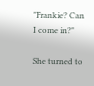"Frankie? Can I come in?"

She turned to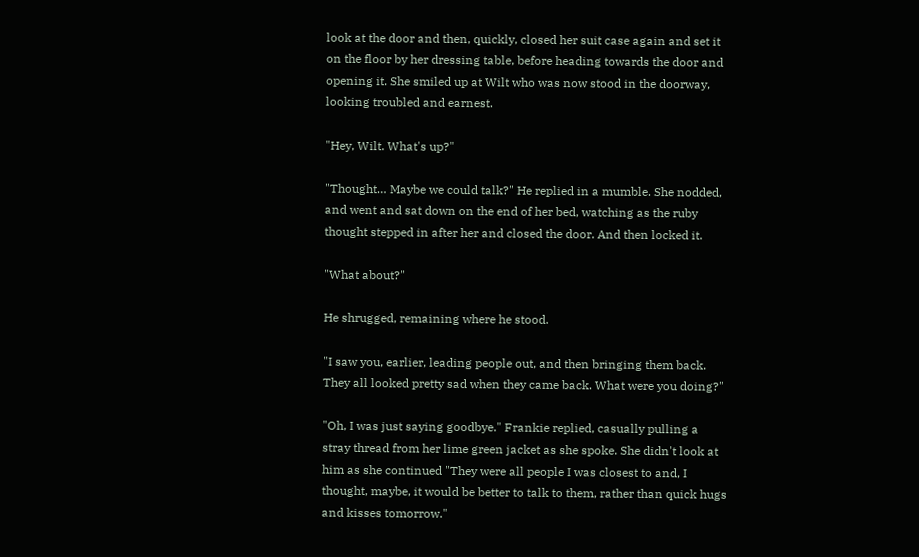look at the door and then, quickly, closed her suit case again and set it on the floor by her dressing table, before heading towards the door and opening it. She smiled up at Wilt who was now stood in the doorway, looking troubled and earnest.

"Hey, Wilt. What's up?"

"Thought… Maybe we could talk?" He replied in a mumble. She nodded, and went and sat down on the end of her bed, watching as the ruby thought stepped in after her and closed the door. And then locked it.

"What about?"

He shrugged, remaining where he stood.

"I saw you, earlier, leading people out, and then bringing them back. They all looked pretty sad when they came back. What were you doing?"

"Oh, I was just saying goodbye." Frankie replied, casually pulling a stray thread from her lime green jacket as she spoke. She didn't look at him as she continued "They were all people I was closest to and, I thought, maybe, it would be better to talk to them, rather than quick hugs and kisses tomorrow."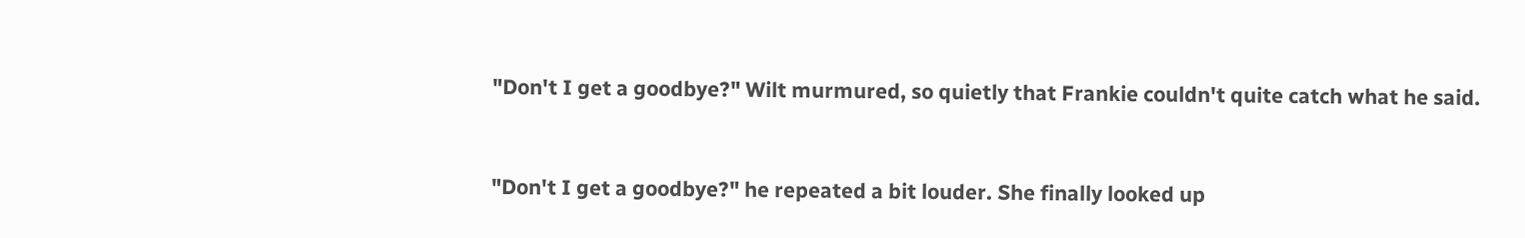"Don't I get a goodbye?" Wilt murmured, so quietly that Frankie couldn't quite catch what he said.


"Don't I get a goodbye?" he repeated a bit louder. She finally looked up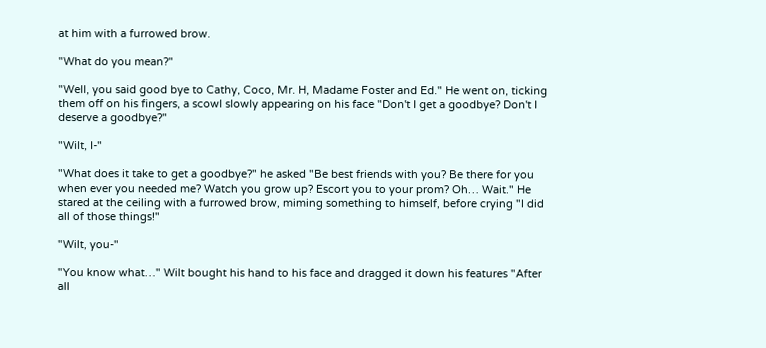at him with a furrowed brow.

"What do you mean?"

"Well, you said good bye to Cathy, Coco, Mr. H, Madame Foster and Ed." He went on, ticking them off on his fingers, a scowl slowly appearing on his face "Don't I get a goodbye? Don't I deserve a goodbye?"

"Wilt, I-"

"What does it take to get a goodbye?" he asked "Be best friends with you? Be there for you when ever you needed me? Watch you grow up? Escort you to your prom? Oh… Wait." He stared at the ceiling with a furrowed brow, miming something to himself, before crying "I did all of those things!"

"Wilt, you-"

"You know what…" Wilt bought his hand to his face and dragged it down his features "After all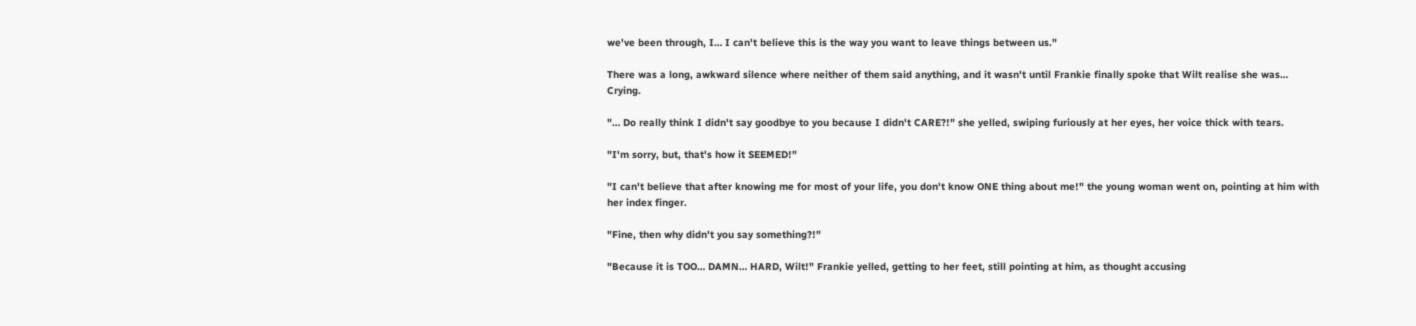we've been through, I… I can't believe this is the way you want to leave things between us."

There was a long, awkward silence where neither of them said anything, and it wasn't until Frankie finally spoke that Wilt realise she was… Crying.

"… Do really think I didn't say goodbye to you because I didn't CARE?!" she yelled, swiping furiously at her eyes, her voice thick with tears.

"I'm sorry, but, that's how it SEEMED!"

"I can't believe that after knowing me for most of your life, you don't know ONE thing about me!" the young woman went on, pointing at him with her index finger.

"Fine, then why didn't you say something?!"

"Because it is TOO… DAMN… HARD, Wilt!" Frankie yelled, getting to her feet, still pointing at him, as thought accusing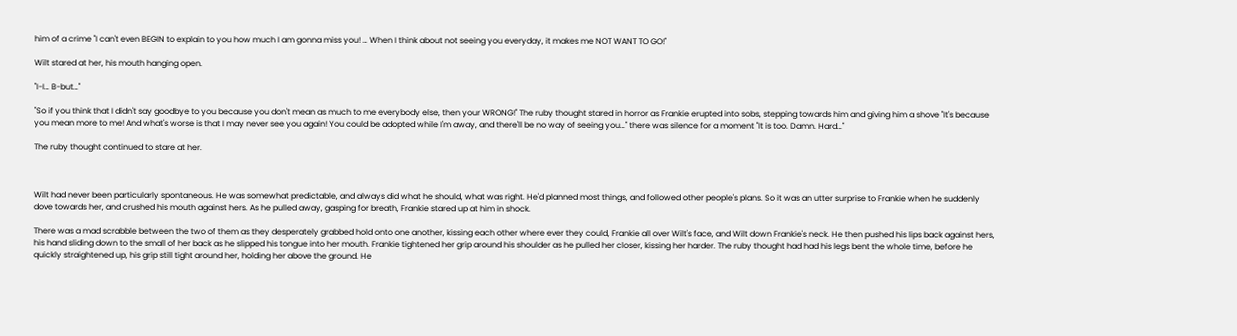him of a crime "I can't even BEGIN to explain to you how much I am gonna miss you! … When I think about not seeing you everyday, it makes me NOT WANT TO GO!"

Wilt stared at her, his mouth hanging open.

"I-I… B-but…"

"So if you think that I didn't say goodbye to you because you don't mean as much to me everybody else, then your WRONG!" The ruby thought stared in horror as Frankie erupted into sobs, stepping towards him and giving him a shove "It's because you mean more to me! And what's worse is that I may never see you again! You could be adopted while I'm away, and there'll be no way of seeing you…" there was silence for a moment "It is too. Damn. Hard…"

The ruby thought continued to stare at her.



Wilt had never been particularly spontaneous. He was somewhat predictable, and always did what he should, what was right. He'd planned most things, and followed other people's plans. So it was an utter surprise to Frankie when he suddenly dove towards her, and crushed his mouth against hers. As he pulled away, gasping for breath, Frankie stared up at him in shock.

There was a mad scrabble between the two of them as they desperately grabbed hold onto one another, kissing each other where ever they could, Frankie all over Wilt's face, and Wilt down Frankie's neck. He then pushed his lips back against hers, his hand sliding down to the small of her back as he slipped his tongue into her mouth. Frankie tightened her grip around his shoulder as he pulled her closer, kissing her harder. The ruby thought had had his legs bent the whole time, before he quickly straightened up, his grip still tight around her, holding her above the ground. He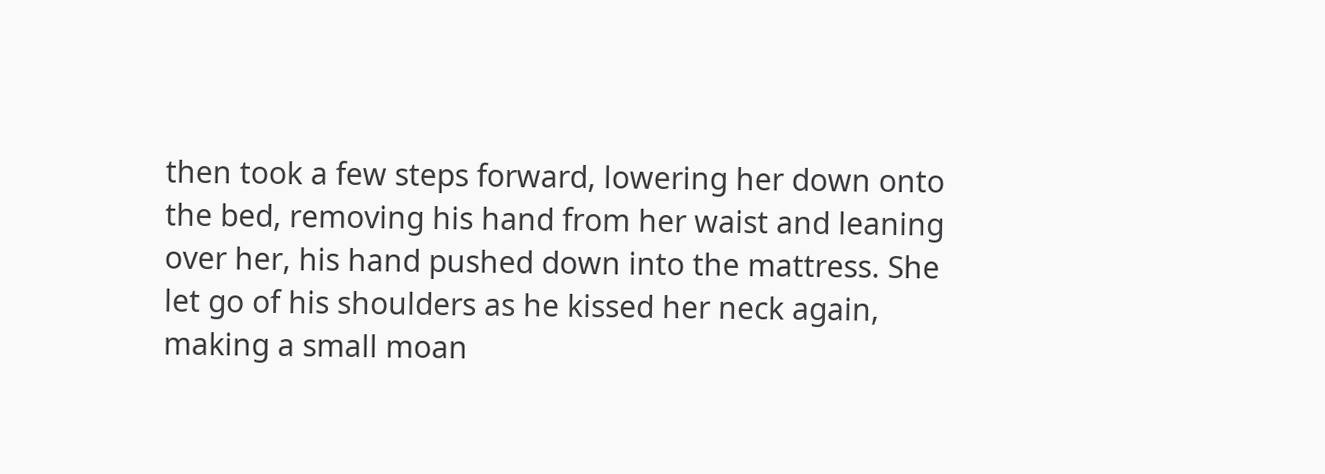then took a few steps forward, lowering her down onto the bed, removing his hand from her waist and leaning over her, his hand pushed down into the mattress. She let go of his shoulders as he kissed her neck again, making a small moan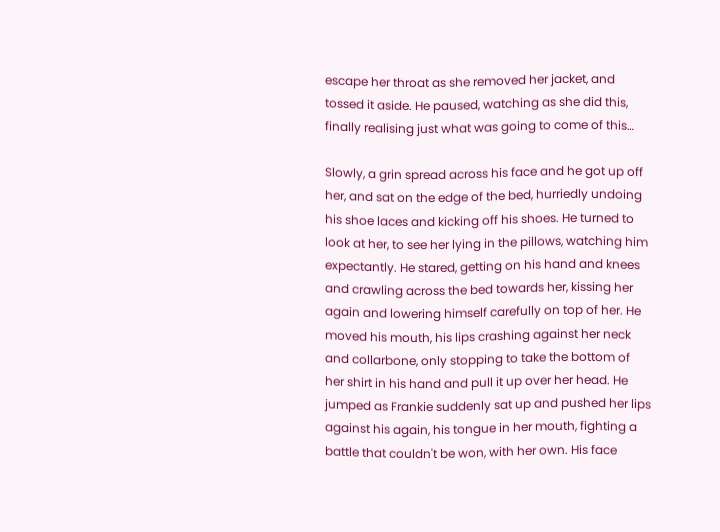escape her throat as she removed her jacket, and tossed it aside. He paused, watching as she did this, finally realising just what was going to come of this…

Slowly, a grin spread across his face and he got up off her, and sat on the edge of the bed, hurriedly undoing his shoe laces and kicking off his shoes. He turned to look at her, to see her lying in the pillows, watching him expectantly. He stared, getting on his hand and knees and crawling across the bed towards her, kissing her again and lowering himself carefully on top of her. He moved his mouth, his lips crashing against her neck and collarbone, only stopping to take the bottom of her shirt in his hand and pull it up over her head. He jumped as Frankie suddenly sat up and pushed her lips against his again, his tongue in her mouth, fighting a battle that couldn't be won, with her own. His face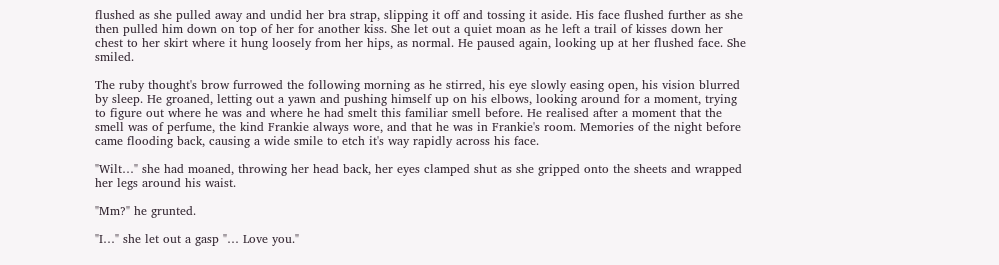flushed as she pulled away and undid her bra strap, slipping it off and tossing it aside. His face flushed further as she then pulled him down on top of her for another kiss. She let out a quiet moan as he left a trail of kisses down her chest to her skirt where it hung loosely from her hips, as normal. He paused again, looking up at her flushed face. She smiled.

The ruby thought's brow furrowed the following morning as he stirred, his eye slowly easing open, his vision blurred by sleep. He groaned, letting out a yawn and pushing himself up on his elbows, looking around for a moment, trying to figure out where he was and where he had smelt this familiar smell before. He realised after a moment that the smell was of perfume, the kind Frankie always wore, and that he was in Frankie's room. Memories of the night before came flooding back, causing a wide smile to etch it's way rapidly across his face.

"Wilt…" she had moaned, throwing her head back, her eyes clamped shut as she gripped onto the sheets and wrapped her legs around his waist.

"Mm?" he grunted.

"I…" she let out a gasp "… Love you."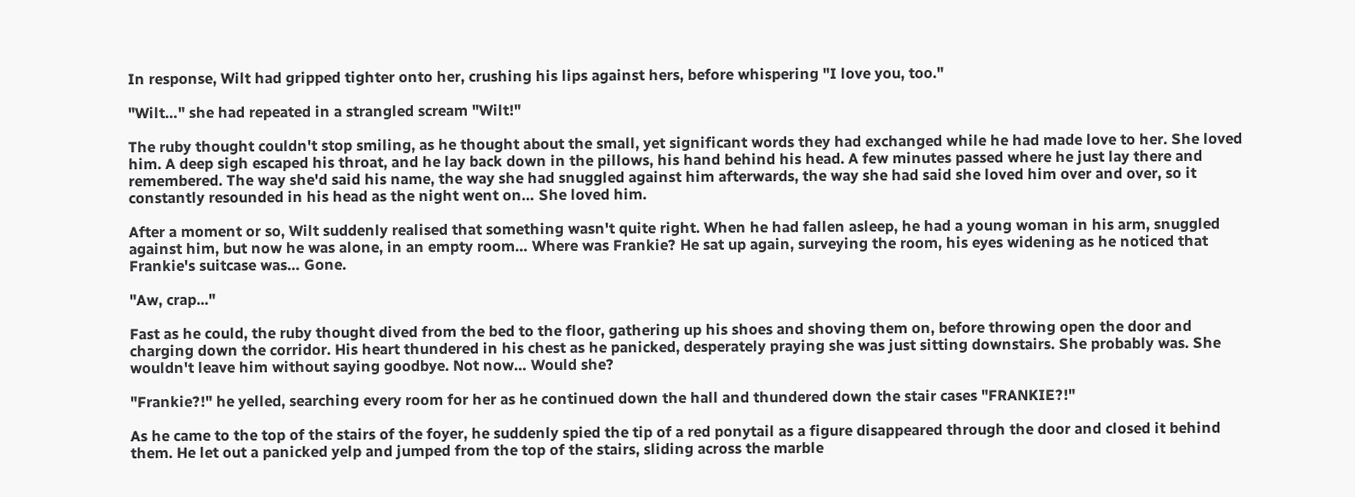In response, Wilt had gripped tighter onto her, crushing his lips against hers, before whispering "I love you, too."

"Wilt…" she had repeated in a strangled scream "Wilt!"

The ruby thought couldn't stop smiling, as he thought about the small, yet significant words they had exchanged while he had made love to her. She loved him. A deep sigh escaped his throat, and he lay back down in the pillows, his hand behind his head. A few minutes passed where he just lay there and remembered. The way she'd said his name, the way she had snuggled against him afterwards, the way she had said she loved him over and over, so it constantly resounded in his head as the night went on… She loved him.

After a moment or so, Wilt suddenly realised that something wasn't quite right. When he had fallen asleep, he had a young woman in his arm, snuggled against him, but now he was alone, in an empty room… Where was Frankie? He sat up again, surveying the room, his eyes widening as he noticed that Frankie's suitcase was… Gone.

"Aw, crap..."

Fast as he could, the ruby thought dived from the bed to the floor, gathering up his shoes and shoving them on, before throwing open the door and charging down the corridor. His heart thundered in his chest as he panicked, desperately praying she was just sitting downstairs. She probably was. She wouldn't leave him without saying goodbye. Not now… Would she?

"Frankie?!" he yelled, searching every room for her as he continued down the hall and thundered down the stair cases "FRANKIE?!"

As he came to the top of the stairs of the foyer, he suddenly spied the tip of a red ponytail as a figure disappeared through the door and closed it behind them. He let out a panicked yelp and jumped from the top of the stairs, sliding across the marble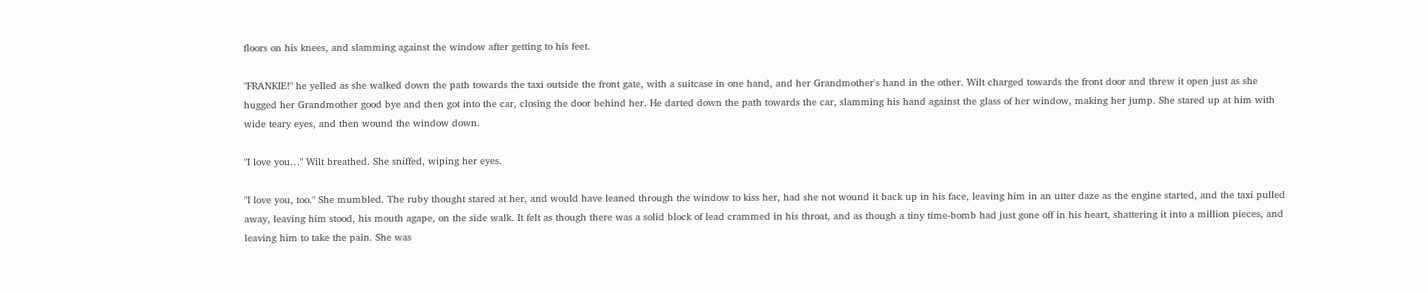floors on his knees, and slamming against the window after getting to his feet.

"FRANKIE!" he yelled as she walked down the path towards the taxi outside the front gate, with a suitcase in one hand, and her Grandmother's hand in the other. Wilt charged towards the front door and threw it open just as she hugged her Grandmother good bye and then got into the car, closing the door behind her. He darted down the path towards the car, slamming his hand against the glass of her window, making her jump. She stared up at him with wide teary eyes, and then wound the window down.

"I love you…" Wilt breathed. She sniffed, wiping her eyes.

"I love you, too." She mumbled. The ruby thought stared at her, and would have leaned through the window to kiss her, had she not wound it back up in his face, leaving him in an utter daze as the engine started, and the taxi pulled away, leaving him stood, his mouth agape, on the side walk. It felt as though there was a solid block of lead crammed in his throat, and as though a tiny time-bomb had just gone off in his heart, shattering it into a million pieces, and leaving him to take the pain. She was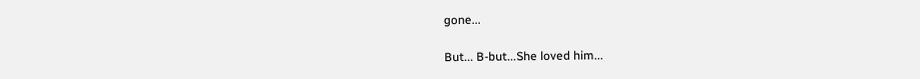gone...

But... B-but...She loved him...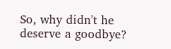So, why didn't he deserve a goodbye?